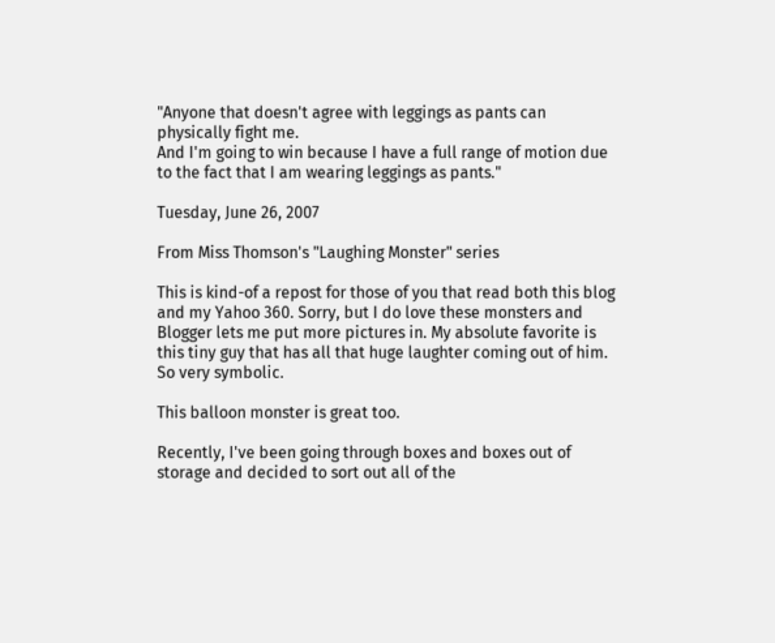"Anyone that doesn't agree with leggings as pants can physically fight me.
And I'm going to win because I have a full range of motion due to the fact that I am wearing leggings as pants."

Tuesday, June 26, 2007

From Miss Thomson's "Laughing Monster" series

This is kind-of a repost for those of you that read both this blog and my Yahoo 360. Sorry, but I do love these monsters and Blogger lets me put more pictures in. My absolute favorite is this tiny guy that has all that huge laughter coming out of him. So very symbolic.

This balloon monster is great too.

Recently, I've been going through boxes and boxes out of storage and decided to sort out all of the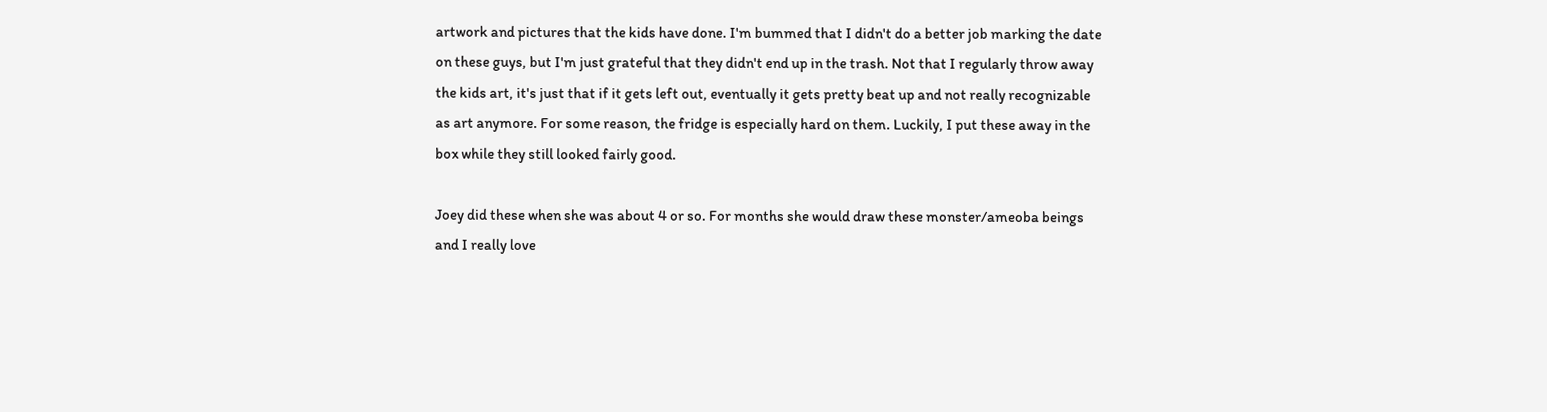artwork and pictures that the kids have done. I'm bummed that I didn't do a better job marking the date on these guys, but I'm just grateful that they didn't end up in the trash. Not that I regularly throw away the kids art, it's just that if it gets left out, eventually it gets pretty beat up and not really recognizable as art anymore. For some reason, the fridge is especially hard on them. Luckily, I put these away in the box while they still looked fairly good.

Joey did these when she was about 4 or so. For months she would draw these monster/ameoba beings and I really love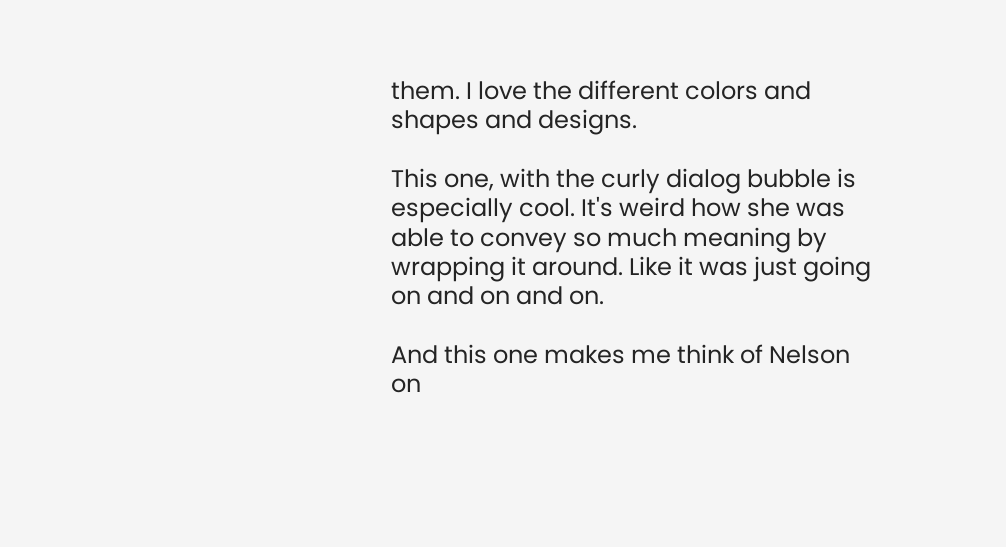them. I love the different colors and shapes and designs.

This one, with the curly dialog bubble is especially cool. It's weird how she was able to convey so much meaning by wrapping it around. Like it was just going on and on and on.

And this one makes me think of Nelson on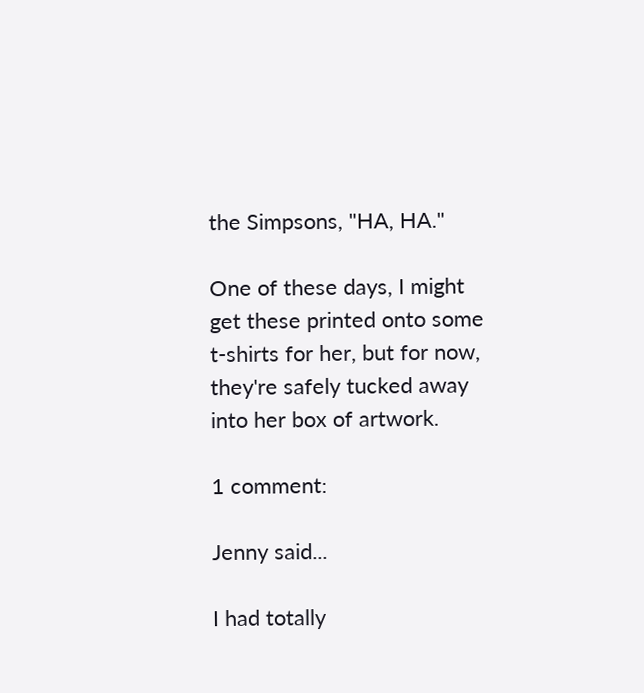the Simpsons, "HA, HA."

One of these days, I might get these printed onto some t-shirts for her, but for now, they're safely tucked away into her box of artwork.

1 comment:

Jenny said...

I had totally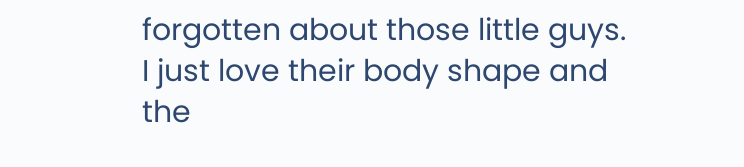forgotten about those little guys. I just love their body shape and the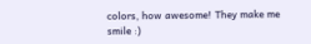colors, how awesome! They make me smile :)